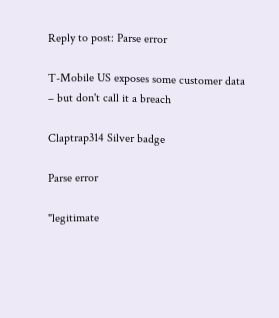Reply to post: Parse error

T-Mobile US exposes some customer data – but don't call it a breach

Claptrap314 Silver badge

Parse error

"legitimate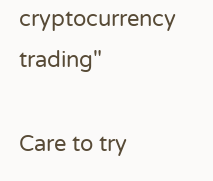cryptocurrency trading"

Care to try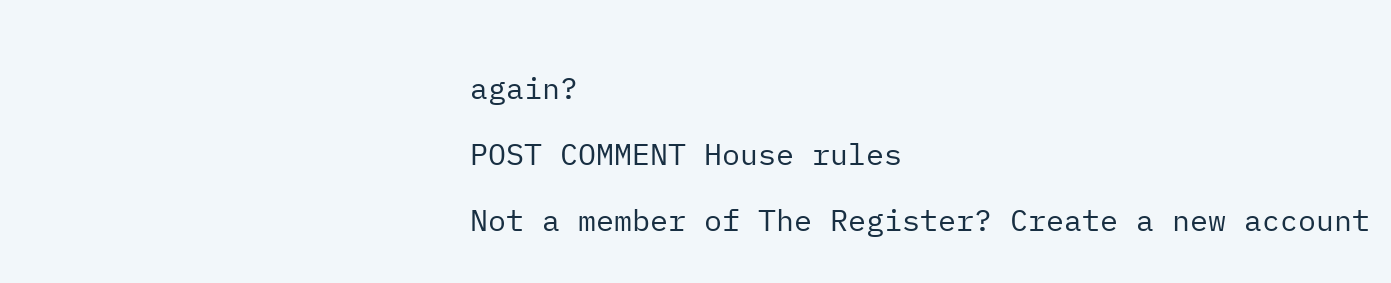again?

POST COMMENT House rules

Not a member of The Register? Create a new account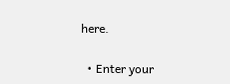here.

  • Enter your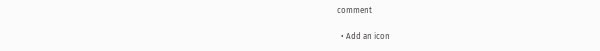comment

  • Add an icon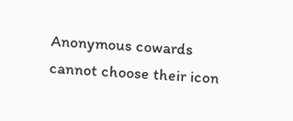Anonymous cowards cannot choose their icon